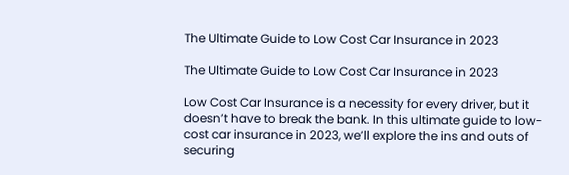The Ultimate Guide to Low Cost Car Insurance in 2023

The Ultimate Guide to Low Cost Car Insurance in 2023

Low Cost Car Insurance is a necessity for every driver, but it doesn’t have to break the bank. In this ultimate guide to low-cost car insurance in 2023, we’ll explore the ins and outs of securing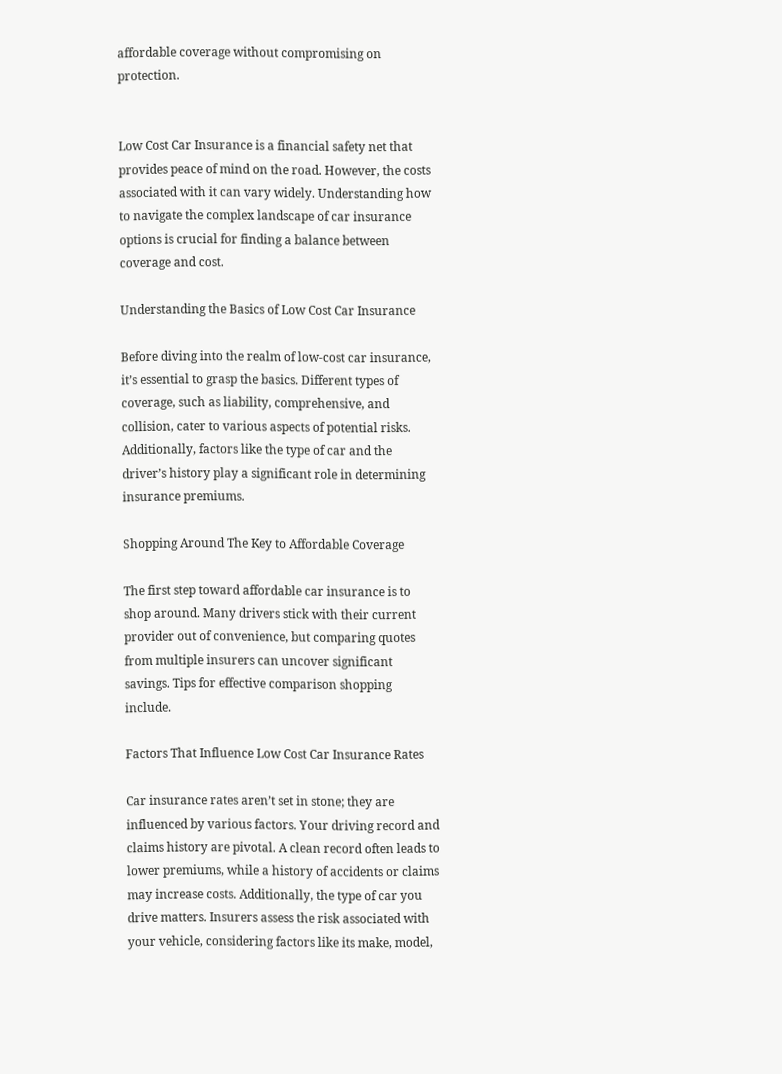affordable coverage without compromising on protection.


Low Cost Car Insurance is a financial safety net that provides peace of mind on the road. However, the costs associated with it can vary widely. Understanding how to navigate the complex landscape of car insurance options is crucial for finding a balance between coverage and cost.

Understanding the Basics of Low Cost Car Insurance

Before diving into the realm of low-cost car insurance, it’s essential to grasp the basics. Different types of coverage, such as liability, comprehensive, and collision, cater to various aspects of potential risks. Additionally, factors like the type of car and the driver’s history play a significant role in determining insurance premiums.

Shopping Around The Key to Affordable Coverage

The first step toward affordable car insurance is to shop around. Many drivers stick with their current provider out of convenience, but comparing quotes from multiple insurers can uncover significant savings. Tips for effective comparison shopping include.

Factors That Influence Low Cost Car Insurance Rates

Car insurance rates aren’t set in stone; they are influenced by various factors. Your driving record and claims history are pivotal. A clean record often leads to lower premiums, while a history of accidents or claims may increase costs. Additionally, the type of car you drive matters. Insurers assess the risk associated with your vehicle, considering factors like its make, model,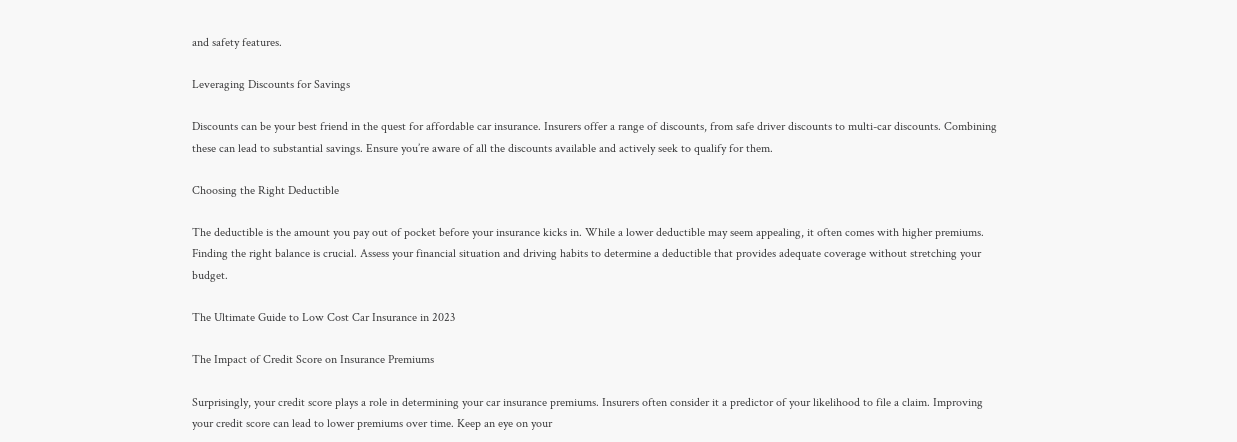and safety features.

Leveraging Discounts for Savings

Discounts can be your best friend in the quest for affordable car insurance. Insurers offer a range of discounts, from safe driver discounts to multi-car discounts. Combining these can lead to substantial savings. Ensure you’re aware of all the discounts available and actively seek to qualify for them.

Choosing the Right Deductible

The deductible is the amount you pay out of pocket before your insurance kicks in. While a lower deductible may seem appealing, it often comes with higher premiums. Finding the right balance is crucial. Assess your financial situation and driving habits to determine a deductible that provides adequate coverage without stretching your budget.

The Ultimate Guide to Low Cost Car Insurance in 2023

The Impact of Credit Score on Insurance Premiums

Surprisingly, your credit score plays a role in determining your car insurance premiums. Insurers often consider it a predictor of your likelihood to file a claim. Improving your credit score can lead to lower premiums over time. Keep an eye on your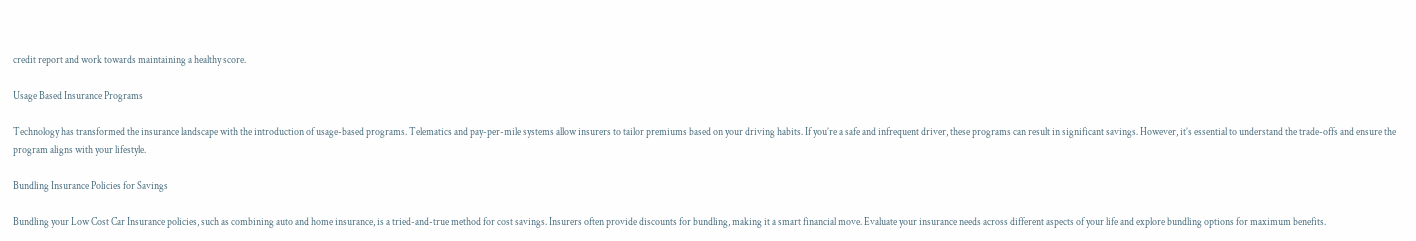credit report and work towards maintaining a healthy score.

Usage Based Insurance Programs

Technology has transformed the insurance landscape with the introduction of usage-based programs. Telematics and pay-per-mile systems allow insurers to tailor premiums based on your driving habits. If you’re a safe and infrequent driver, these programs can result in significant savings. However, it’s essential to understand the trade-offs and ensure the program aligns with your lifestyle.

Bundling Insurance Policies for Savings

Bundling your Low Cost Car Insurance policies, such as combining auto and home insurance, is a tried-and-true method for cost savings. Insurers often provide discounts for bundling, making it a smart financial move. Evaluate your insurance needs across different aspects of your life and explore bundling options for maximum benefits.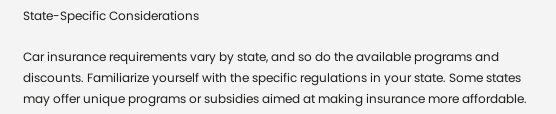State-Specific Considerations

Car insurance requirements vary by state, and so do the available programs and discounts. Familiarize yourself with the specific regulations in your state. Some states may offer unique programs or subsidies aimed at making insurance more affordable.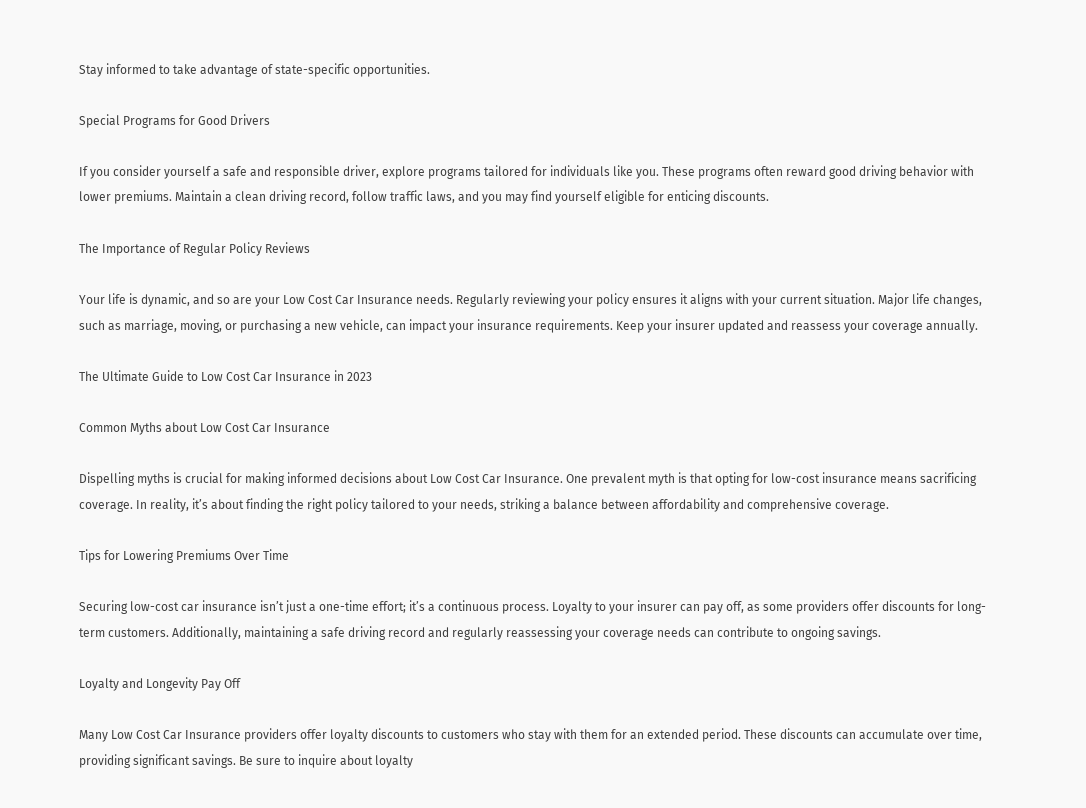Stay informed to take advantage of state-specific opportunities.

Special Programs for Good Drivers

If you consider yourself a safe and responsible driver, explore programs tailored for individuals like you. These programs often reward good driving behavior with lower premiums. Maintain a clean driving record, follow traffic laws, and you may find yourself eligible for enticing discounts.

The Importance of Regular Policy Reviews

Your life is dynamic, and so are your Low Cost Car Insurance needs. Regularly reviewing your policy ensures it aligns with your current situation. Major life changes, such as marriage, moving, or purchasing a new vehicle, can impact your insurance requirements. Keep your insurer updated and reassess your coverage annually.

The Ultimate Guide to Low Cost Car Insurance in 2023

Common Myths about Low Cost Car Insurance

Dispelling myths is crucial for making informed decisions about Low Cost Car Insurance. One prevalent myth is that opting for low-cost insurance means sacrificing coverage. In reality, it’s about finding the right policy tailored to your needs, striking a balance between affordability and comprehensive coverage.

Tips for Lowering Premiums Over Time

Securing low-cost car insurance isn’t just a one-time effort; it’s a continuous process. Loyalty to your insurer can pay off, as some providers offer discounts for long-term customers. Additionally, maintaining a safe driving record and regularly reassessing your coverage needs can contribute to ongoing savings.

Loyalty and Longevity Pay Off

Many Low Cost Car Insurance providers offer loyalty discounts to customers who stay with them for an extended period. These discounts can accumulate over time, providing significant savings. Be sure to inquire about loyalty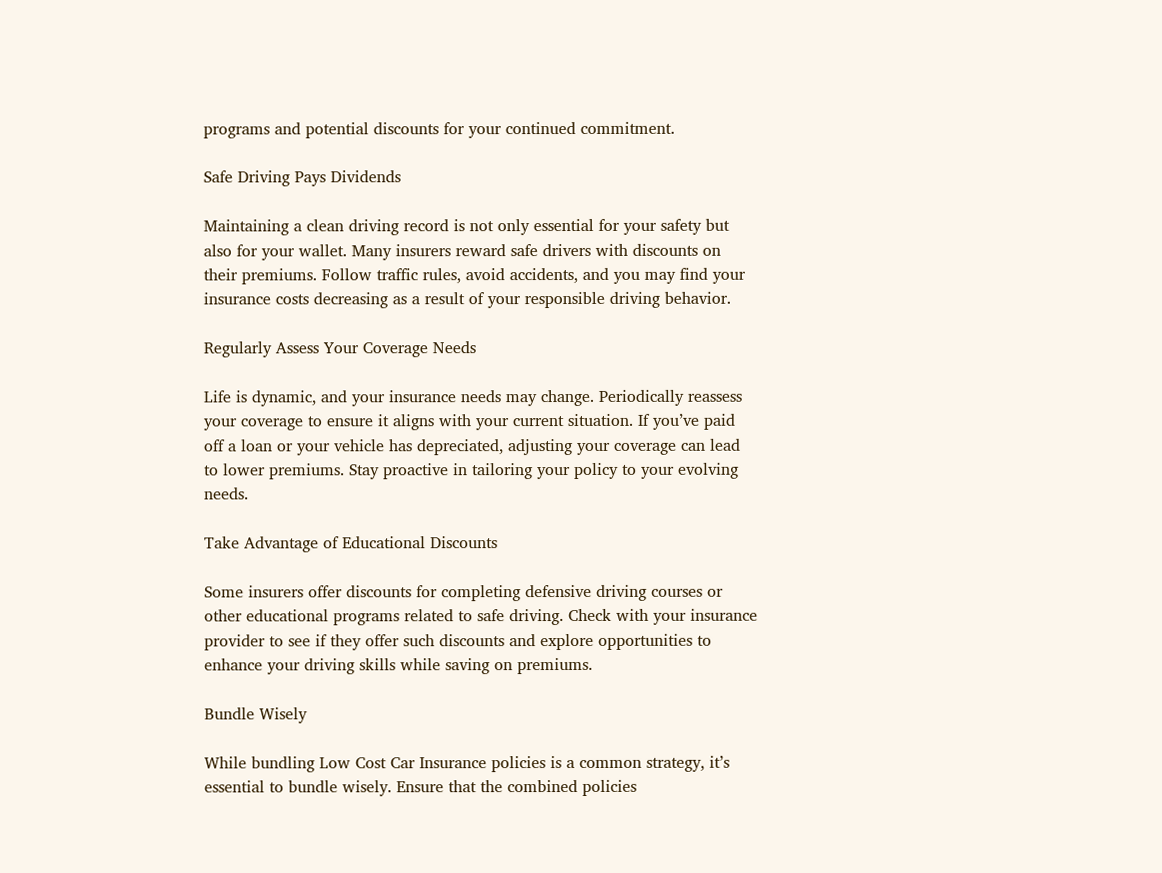programs and potential discounts for your continued commitment.

Safe Driving Pays Dividends

Maintaining a clean driving record is not only essential for your safety but also for your wallet. Many insurers reward safe drivers with discounts on their premiums. Follow traffic rules, avoid accidents, and you may find your insurance costs decreasing as a result of your responsible driving behavior.

Regularly Assess Your Coverage Needs

Life is dynamic, and your insurance needs may change. Periodically reassess your coverage to ensure it aligns with your current situation. If you’ve paid off a loan or your vehicle has depreciated, adjusting your coverage can lead to lower premiums. Stay proactive in tailoring your policy to your evolving needs.

Take Advantage of Educational Discounts

Some insurers offer discounts for completing defensive driving courses or other educational programs related to safe driving. Check with your insurance provider to see if they offer such discounts and explore opportunities to enhance your driving skills while saving on premiums.

Bundle Wisely

While bundling Low Cost Car Insurance policies is a common strategy, it’s essential to bundle wisely. Ensure that the combined policies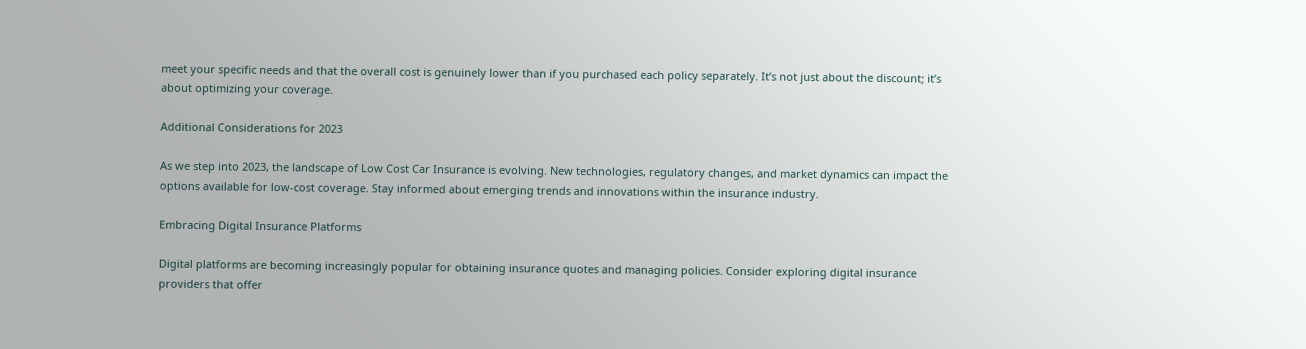meet your specific needs and that the overall cost is genuinely lower than if you purchased each policy separately. It’s not just about the discount; it’s about optimizing your coverage.

Additional Considerations for 2023

As we step into 2023, the landscape of Low Cost Car Insurance is evolving. New technologies, regulatory changes, and market dynamics can impact the options available for low-cost coverage. Stay informed about emerging trends and innovations within the insurance industry.

Embracing Digital Insurance Platforms

Digital platforms are becoming increasingly popular for obtaining insurance quotes and managing policies. Consider exploring digital insurance providers that offer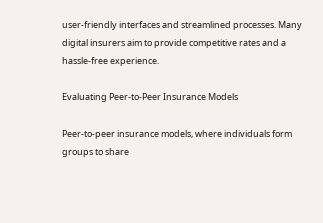user-friendly interfaces and streamlined processes. Many digital insurers aim to provide competitive rates and a hassle-free experience.

Evaluating Peer-to-Peer Insurance Models

Peer-to-peer insurance models, where individuals form groups to share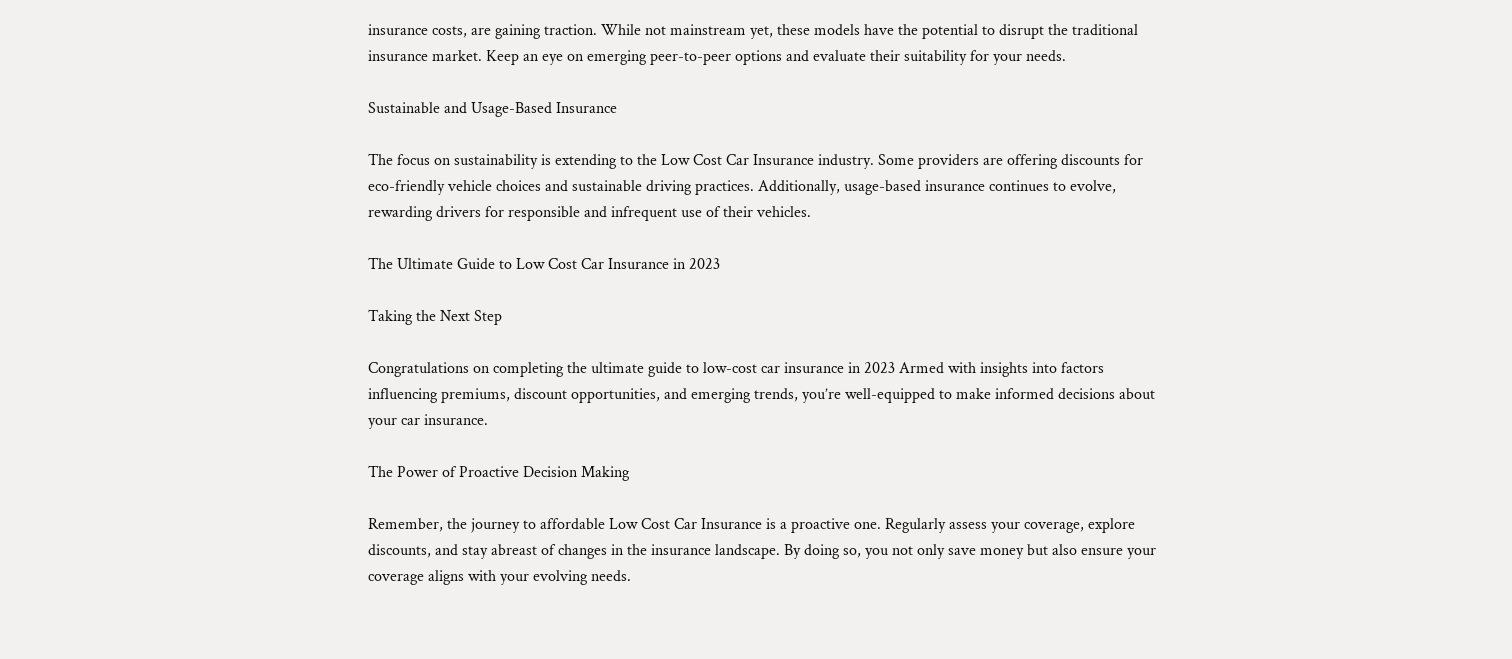insurance costs, are gaining traction. While not mainstream yet, these models have the potential to disrupt the traditional insurance market. Keep an eye on emerging peer-to-peer options and evaluate their suitability for your needs.

Sustainable and Usage-Based Insurance

The focus on sustainability is extending to the Low Cost Car Insurance industry. Some providers are offering discounts for eco-friendly vehicle choices and sustainable driving practices. Additionally, usage-based insurance continues to evolve, rewarding drivers for responsible and infrequent use of their vehicles.

The Ultimate Guide to Low Cost Car Insurance in 2023

Taking the Next Step

Congratulations on completing the ultimate guide to low-cost car insurance in 2023 Armed with insights into factors influencing premiums, discount opportunities, and emerging trends, you’re well-equipped to make informed decisions about your car insurance.

The Power of Proactive Decision Making

Remember, the journey to affordable Low Cost Car Insurance is a proactive one. Regularly assess your coverage, explore discounts, and stay abreast of changes in the insurance landscape. By doing so, you not only save money but also ensure your coverage aligns with your evolving needs.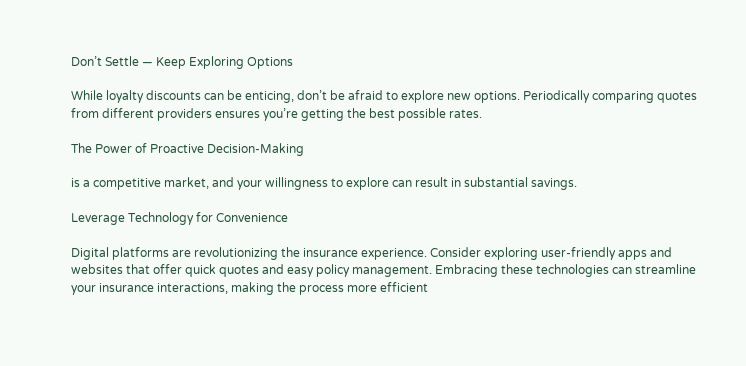Don’t Settle — Keep Exploring Options

While loyalty discounts can be enticing, don’t be afraid to explore new options. Periodically comparing quotes from different providers ensures you’re getting the best possible rates.

The Power of Proactive Decision-Making

is a competitive market, and your willingness to explore can result in substantial savings.

Leverage Technology for Convenience

Digital platforms are revolutionizing the insurance experience. Consider exploring user-friendly apps and websites that offer quick quotes and easy policy management. Embracing these technologies can streamline your insurance interactions, making the process more efficient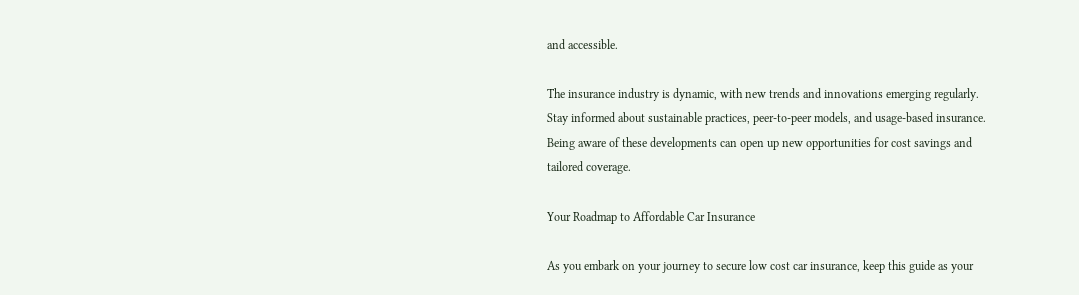and accessible.

The insurance industry is dynamic, with new trends and innovations emerging regularly. Stay informed about sustainable practices, peer-to-peer models, and usage-based insurance. Being aware of these developments can open up new opportunities for cost savings and tailored coverage.

Your Roadmap to Affordable Car Insurance

As you embark on your journey to secure low cost car insurance, keep this guide as your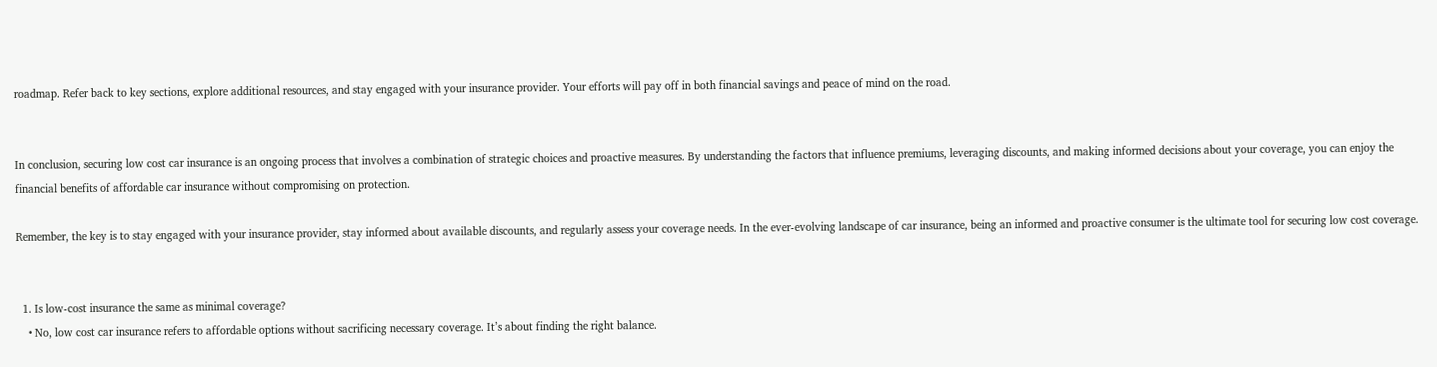roadmap. Refer back to key sections, explore additional resources, and stay engaged with your insurance provider. Your efforts will pay off in both financial savings and peace of mind on the road.


In conclusion, securing low cost car insurance is an ongoing process that involves a combination of strategic choices and proactive measures. By understanding the factors that influence premiums, leveraging discounts, and making informed decisions about your coverage, you can enjoy the financial benefits of affordable car insurance without compromising on protection.

Remember, the key is to stay engaged with your insurance provider, stay informed about available discounts, and regularly assess your coverage needs. In the ever-evolving landscape of car insurance, being an informed and proactive consumer is the ultimate tool for securing low cost coverage.


  1. Is low-cost insurance the same as minimal coverage?
    • No, low cost car insurance refers to affordable options without sacrificing necessary coverage. It’s about finding the right balance.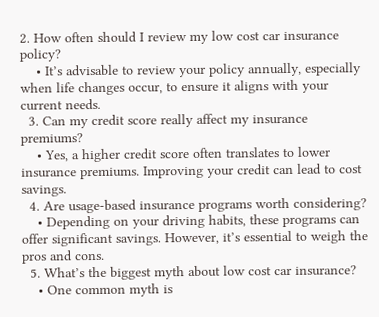2. How often should I review my low cost car insurance policy?
    • It’s advisable to review your policy annually, especially when life changes occur, to ensure it aligns with your current needs.
  3. Can my credit score really affect my insurance premiums?
    • Yes, a higher credit score often translates to lower insurance premiums. Improving your credit can lead to cost savings.
  4. Are usage-based insurance programs worth considering?
    • Depending on your driving habits, these programs can offer significant savings. However, it’s essential to weigh the pros and cons.
  5. What’s the biggest myth about low cost car insurance?
    • One common myth is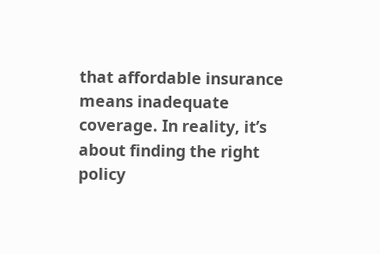that affordable insurance means inadequate coverage. In reality, it’s about finding the right policy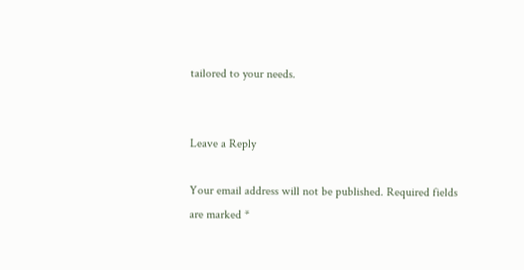tailored to your needs.


Leave a Reply

Your email address will not be published. Required fields are marked *